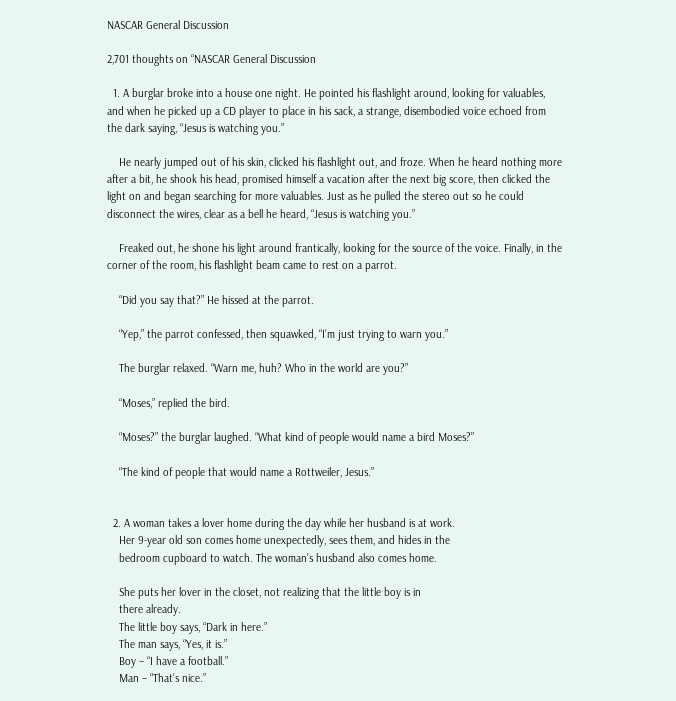NASCAR General Discussion

2,701 thoughts on “NASCAR General Discussion

  1. A burglar broke into a house one night. He pointed his flashlight around, looking for valuables, and when he picked up a CD player to place in his sack, a strange, disembodied voice echoed from the dark saying, “Jesus is watching you.”

    He nearly jumped out of his skin, clicked his flashlight out, and froze. When he heard nothing more after a bit, he shook his head, promised himself a vacation after the next big score, then clicked the light on and began searching for more valuables. Just as he pulled the stereo out so he could disconnect the wires, clear as a bell he heard, “Jesus is watching you.”

    Freaked out, he shone his light around frantically, looking for the source of the voice. Finally, in the corner of the room, his flashlight beam came to rest on a parrot.

    “Did you say that?” He hissed at the parrot.

    “Yep,” the parrot confessed, then squawked, “I’m just trying to warn you.”

    The burglar relaxed. “Warn me, huh? Who in the world are you?”

    “Moses,” replied the bird.

    “Moses?” the burglar laughed. “What kind of people would name a bird Moses?”

    “The kind of people that would name a Rottweiler, Jesus.”


  2. A woman takes a lover home during the day while her husband is at work.
    Her 9-year old son comes home unexpectedly, sees them, and hides in the
    bedroom cupboard to watch. The woman’s husband also comes home.

    She puts her lover in the closet, not realizing that the little boy is in
    there already.
    The little boy says, “Dark in here.”
    The man says, “Yes, it is.”
    Boy – “I have a football.”
    Man – “That’s nice.”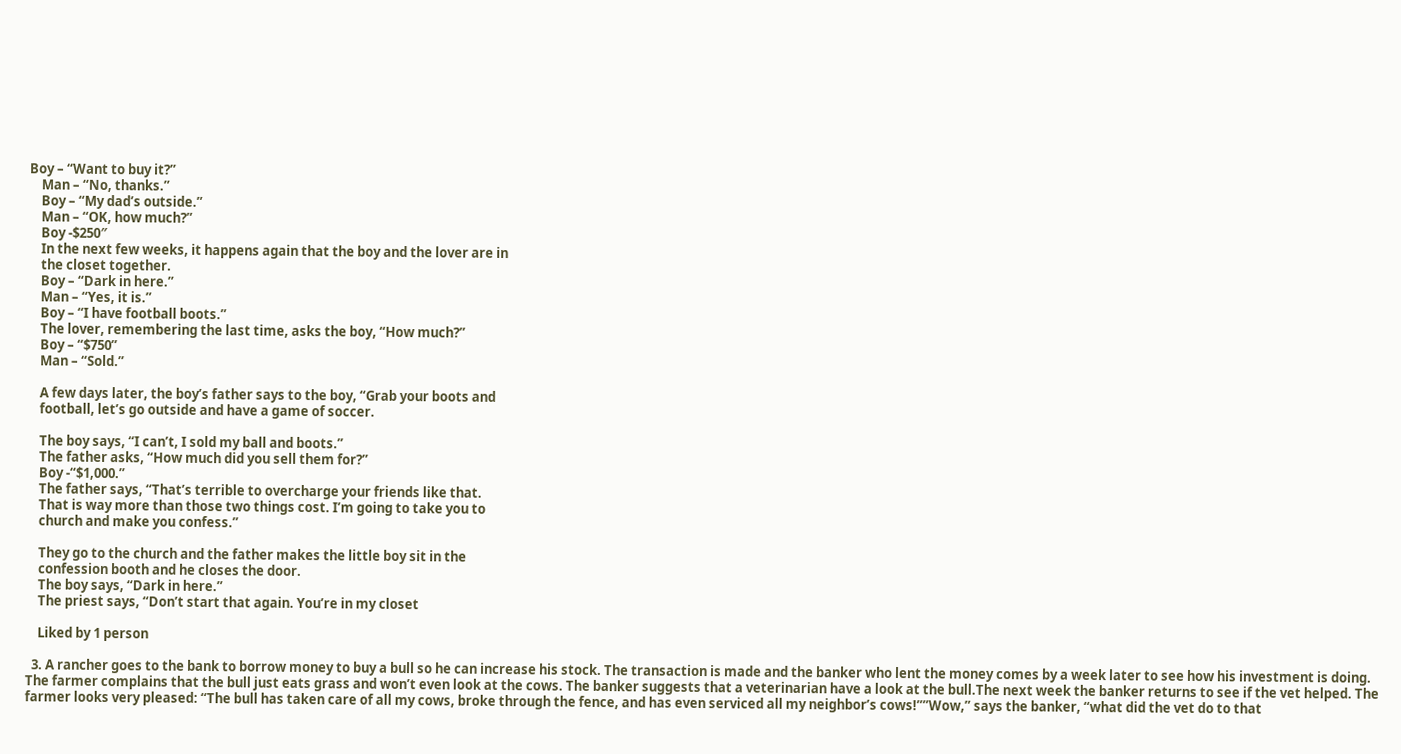Boy – “Want to buy it?”
    Man – “No, thanks.”
    Boy – “My dad’s outside.”
    Man – “OK, how much?”
    Boy -$250″
    In the next few weeks, it happens again that the boy and the lover are in
    the closet together.
    Boy – “Dark in here.”
    Man – “Yes, it is.”
    Boy – “I have football boots.”
    The lover, remembering the last time, asks the boy, “How much?”
    Boy – “$750”
    Man – “Sold.”

    A few days later, the boy’s father says to the boy, “Grab your boots and
    football, let’s go outside and have a game of soccer.

    The boy says, “I can’t, I sold my ball and boots.”
    The father asks, “How much did you sell them for?”
    Boy -“$1,000.”
    The father says, “That’s terrible to overcharge your friends like that.
    That is way more than those two things cost. I’m going to take you to
    church and make you confess.”

    They go to the church and the father makes the little boy sit in the
    confession booth and he closes the door.
    The boy says, “Dark in here.”
    The priest says, “Don’t start that again. You’re in my closet

    Liked by 1 person

  3. A rancher goes to the bank to borrow money to buy a bull so he can increase his stock. The transaction is made and the banker who lent the money comes by a week later to see how his investment is doing. The farmer complains that the bull just eats grass and won’t even look at the cows. The banker suggests that a veterinarian have a look at the bull.The next week the banker returns to see if the vet helped. The farmer looks very pleased: “The bull has taken care of all my cows, broke through the fence, and has even serviced all my neighbor’s cows!””Wow,” says the banker, “what did the vet do to that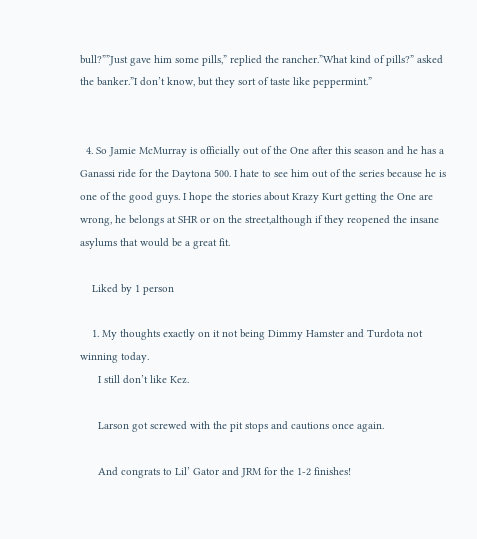bull?””Just gave him some pills,” replied the rancher.”What kind of pills?” asked the banker.”I don’t know, but they sort of taste like peppermint.”


  4. So Jamie McMurray is officially out of the One after this season and he has a Ganassi ride for the Daytona 500. I hate to see him out of the series because he is one of the good guys. I hope the stories about Krazy Kurt getting the One are wrong, he belongs at SHR or on the street,although if they reopened the insane asylums that would be a great fit.

    Liked by 1 person

    1. My thoughts exactly on it not being Dimmy Hamster and Turdota not winning today.
      I still don’t like Kez.

      Larson got screwed with the pit stops and cautions once again.

      And congrats to Lil’ Gator and JRM for the 1-2 finishes!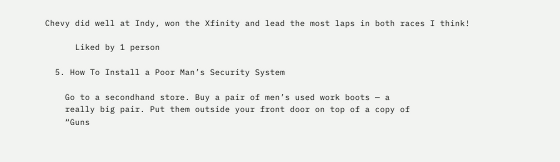Chevy did well at Indy, won the Xfinity and lead the most laps in both races I think!

      Liked by 1 person

  5. How To Install a Poor Man’s Security System

    Go to a secondhand store. Buy a pair of men’s used work boots — a
    really big pair. Put them outside your front door on top of a copy of
    “Guns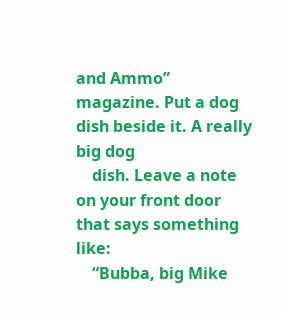and Ammo” magazine. Put a dog dish beside it. A really big dog
    dish. Leave a note on your front door that says something like:
    “Bubba, big Mike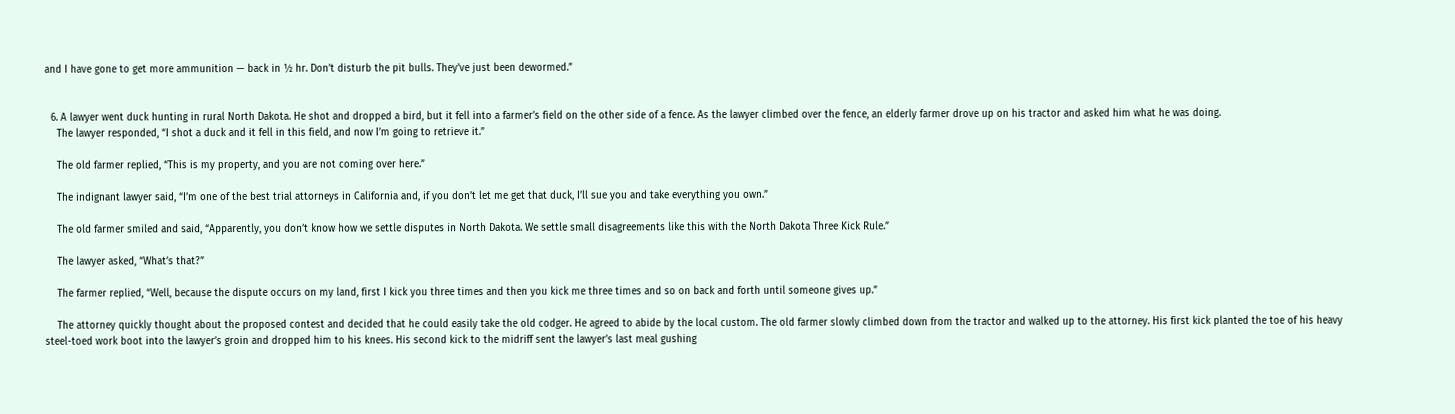and I have gone to get more ammunition — back in ½ hr. Don’t disturb the pit bulls. They’ve just been dewormed.”


  6. A lawyer went duck hunting in rural North Dakota. He shot and dropped a bird, but it fell into a farmer’s field on the other side of a fence. As the lawyer climbed over the fence, an elderly farmer drove up on his tractor and asked him what he was doing.
    The lawyer responded, “I shot a duck and it fell in this field, and now I’m going to retrieve it.”

    The old farmer replied, “This is my property, and you are not coming over here.”

    The indignant lawyer said, “I’m one of the best trial attorneys in California and, if you don’t let me get that duck, I’ll sue you and take everything you own.”

    The old farmer smiled and said, “Apparently, you don’t know how we settle disputes in North Dakota. We settle small disagreements like this with the North Dakota Three Kick Rule.”

    The lawyer asked, “What’s that?”

    The farmer replied, “Well, because the dispute occurs on my land, first I kick you three times and then you kick me three times and so on back and forth until someone gives up.”

    The attorney quickly thought about the proposed contest and decided that he could easily take the old codger. He agreed to abide by the local custom. The old farmer slowly climbed down from the tractor and walked up to the attorney. His first kick planted the toe of his heavy steel-toed work boot into the lawyer’s groin and dropped him to his knees. His second kick to the midriff sent the lawyer’s last meal gushing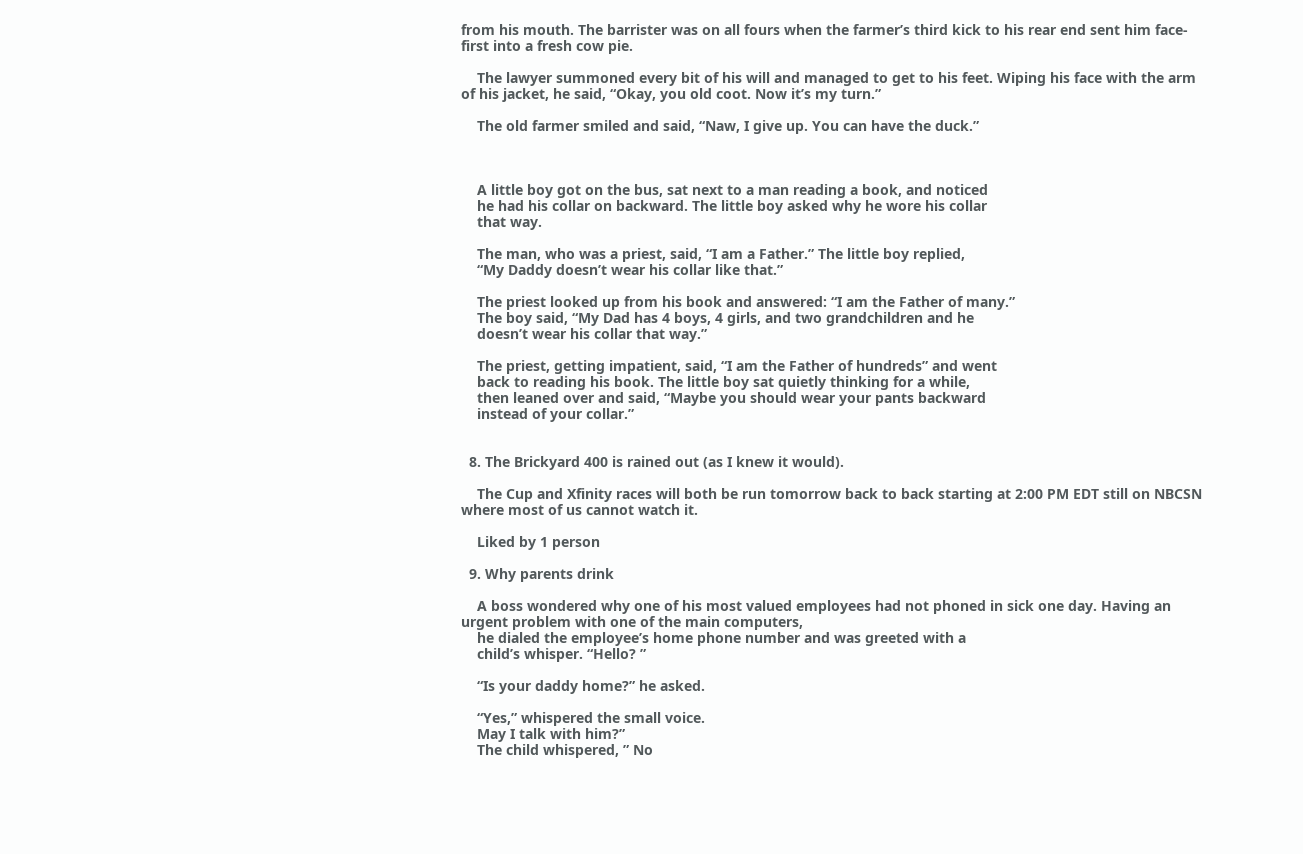from his mouth. The barrister was on all fours when the farmer’s third kick to his rear end sent him face-first into a fresh cow pie.

    The lawyer summoned every bit of his will and managed to get to his feet. Wiping his face with the arm of his jacket, he said, “Okay, you old coot. Now it’s my turn.”

    The old farmer smiled and said, “Naw, I give up. You can have the duck.”



    A little boy got on the bus, sat next to a man reading a book, and noticed
    he had his collar on backward. The little boy asked why he wore his collar
    that way.

    The man, who was a priest, said, “I am a Father.” The little boy replied,
    “My Daddy doesn’t wear his collar like that.”

    The priest looked up from his book and answered: “I am the Father of many.”
    The boy said, “My Dad has 4 boys, 4 girls, and two grandchildren and he
    doesn’t wear his collar that way.”

    The priest, getting impatient, said, “I am the Father of hundreds” and went
    back to reading his book. The little boy sat quietly thinking for a while,
    then leaned over and said, “Maybe you should wear your pants backward
    instead of your collar.”


  8. The Brickyard 400 is rained out (as I knew it would).

    The Cup and Xfinity races will both be run tomorrow back to back starting at 2:00 PM EDT still on NBCSN where most of us cannot watch it.

    Liked by 1 person

  9. Why parents drink

    A boss wondered why one of his most valued employees had not phoned in sick one day. Having an urgent problem with one of the main computers,
    he dialed the employee’s home phone number and was greeted with a
    child’s whisper. “Hello? ”

    “Is your daddy home?” he asked.

    “Yes,” whispered the small voice.
    May I talk with him?”
    The child whispered, ” No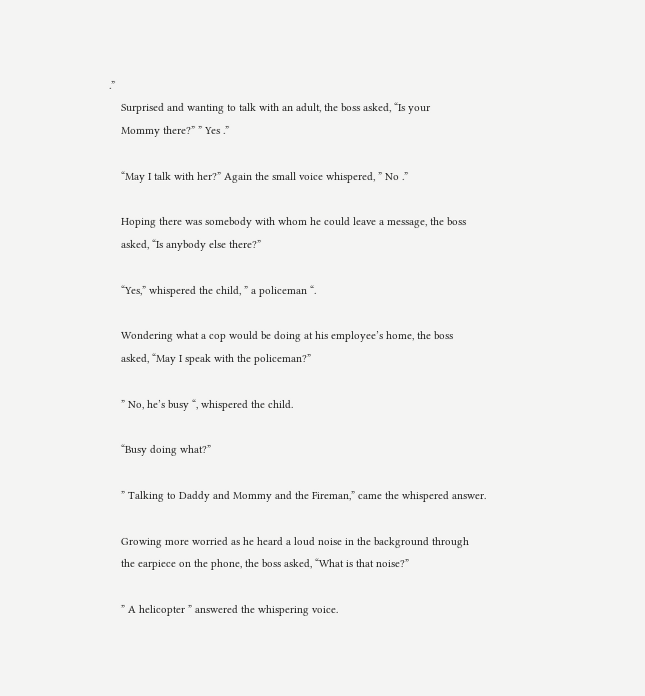.”
    Surprised and wanting to talk with an adult, the boss asked, “Is your
    Mommy there?” ” Yes .”

    “May I talk with her?” Again the small voice whispered, ” No .”

    Hoping there was somebody with whom he could leave a message, the boss
    asked, “Is anybody else there?”

    “Yes,” whispered the child, ” a policeman “.

    Wondering what a cop would be doing at his employee’s home, the boss
    asked, “May I speak with the policeman?”

    ” No, he’s busy “, whispered the child.

    “Busy doing what?”

    ” Talking to Daddy and Mommy and the Fireman,” came the whispered answer.

    Growing more worried as he heard a loud noise in the background through
    the earpiece on the phone, the boss asked, “What is that noise?”

    ” A helicopter ” answered the whispering voice.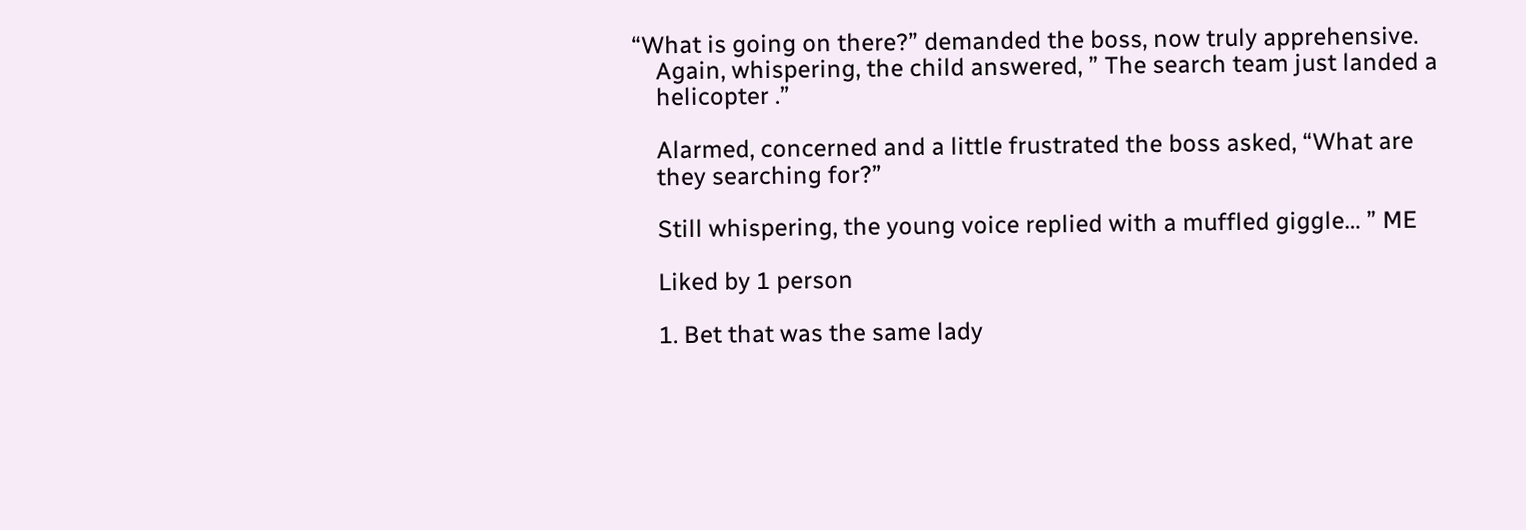“What is going on there?” demanded the boss, now truly apprehensive.
    Again, whispering, the child answered, ” The search team just landed a
    helicopter .”

    Alarmed, concerned and a little frustrated the boss asked, “What are
    they searching for?”

    Still whispering, the young voice replied with a muffled giggle… ” ME

    Liked by 1 person

    1. Bet that was the same lady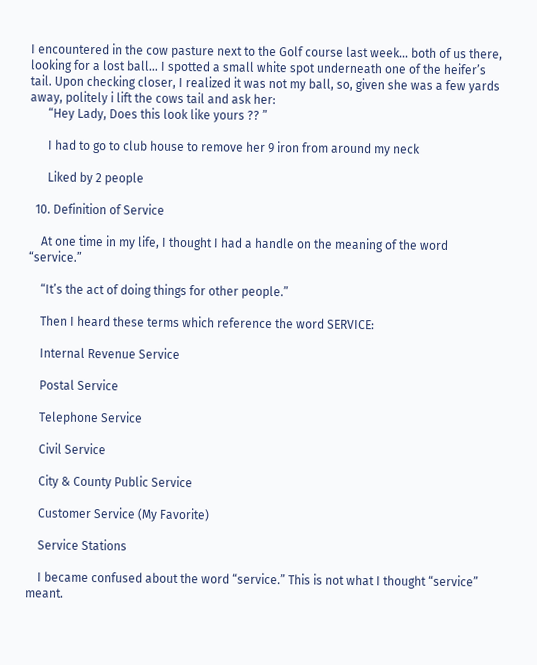I encountered in the cow pasture next to the Golf course last week… both of us there, looking for a lost ball… I spotted a small white spot underneath one of the heifer’s tail. Upon checking closer, I realized it was not my ball, so, given she was a few yards away, politely i lift the cows tail and ask her:
      “Hey Lady, Does this look like yours ?? ”

      I had to go to club house to remove her 9 iron from around my neck

      Liked by 2 people

  10. Definition of Service

    At one time in my life, I thought I had a handle on the meaning of the word “service.”

    “It’s the act of doing things for other people.”

    Then I heard these terms which reference the word SERVICE:

    Internal Revenue Service

    Postal Service

    Telephone Service

    Civil Service

    City & County Public Service

    Customer Service (My Favorite)

    Service Stations

    I became confused about the word “service.” This is not what I thought “service” meant.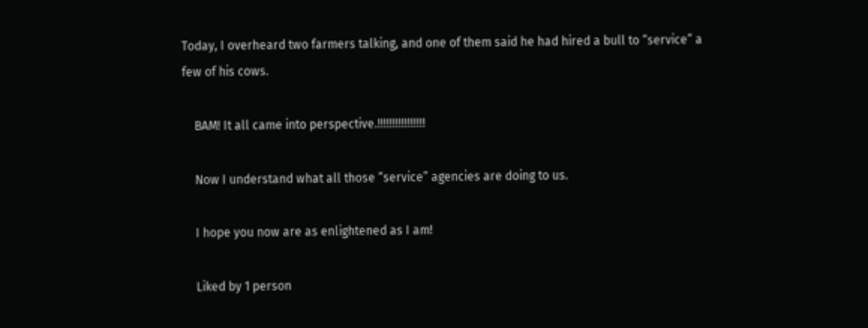Today, I overheard two farmers talking, and one of them said he had hired a bull to “service” a few of his cows.

    BAM! It all came into perspective.!!!!!!!!!!!!!!!!

    Now I understand what all those “service” agencies are doing to us.

    I hope you now are as enlightened as I am!

    Liked by 1 person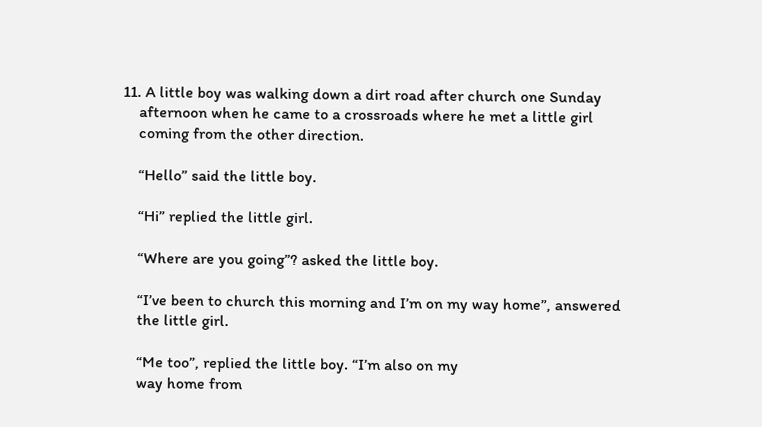11. A little boy was walking down a dirt road after church one Sunday
    afternoon when he came to a crossroads where he met a little girl
    coming from the other direction.

    “Hello” said the little boy.

    “Hi” replied the little girl.

    “Where are you going”? asked the little boy.

    “I’ve been to church this morning and I’m on my way home”, answered
    the little girl.

    “Me too”, replied the little boy. “I’m also on my
    way home from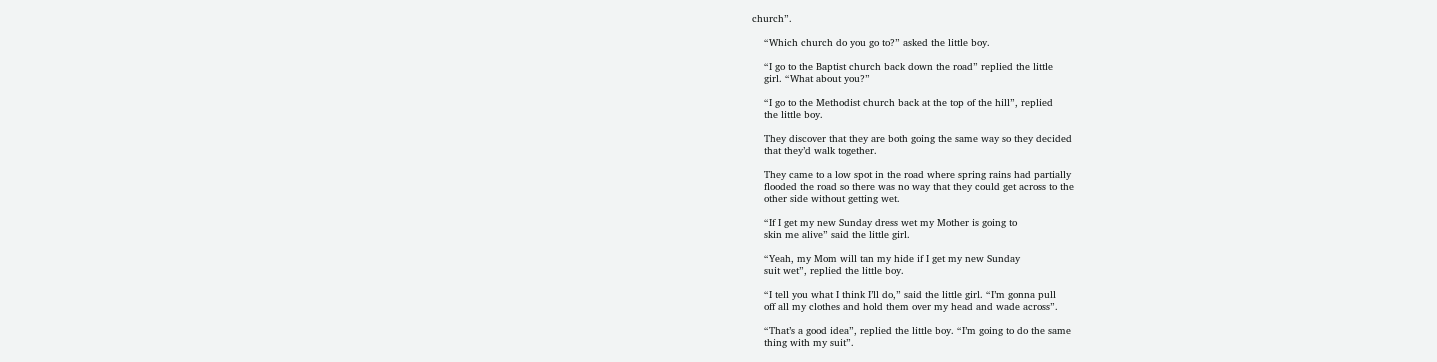church”.

    “Which church do you go to?” asked the little boy.

    “I go to the Baptist church back down the road” replied the little
    girl. “What about you?”

    “I go to the Methodist church back at the top of the hill”, replied
    the little boy.

    They discover that they are both going the same way so they decided
    that they’d walk together.

    They came to a low spot in the road where spring rains had partially
    flooded the road so there was no way that they could get across to the
    other side without getting wet.

    “If I get my new Sunday dress wet my Mother is going to
    skin me alive” said the little girl.

    “Yeah, my Mom will tan my hide if I get my new Sunday
    suit wet”, replied the little boy.

    “I tell you what I think I’ll do,” said the little girl. “I’m gonna pull
    off all my clothes and hold them over my head and wade across”.

    “That’s a good idea”, replied the little boy. “I’m going to do the same
    thing with my suit”.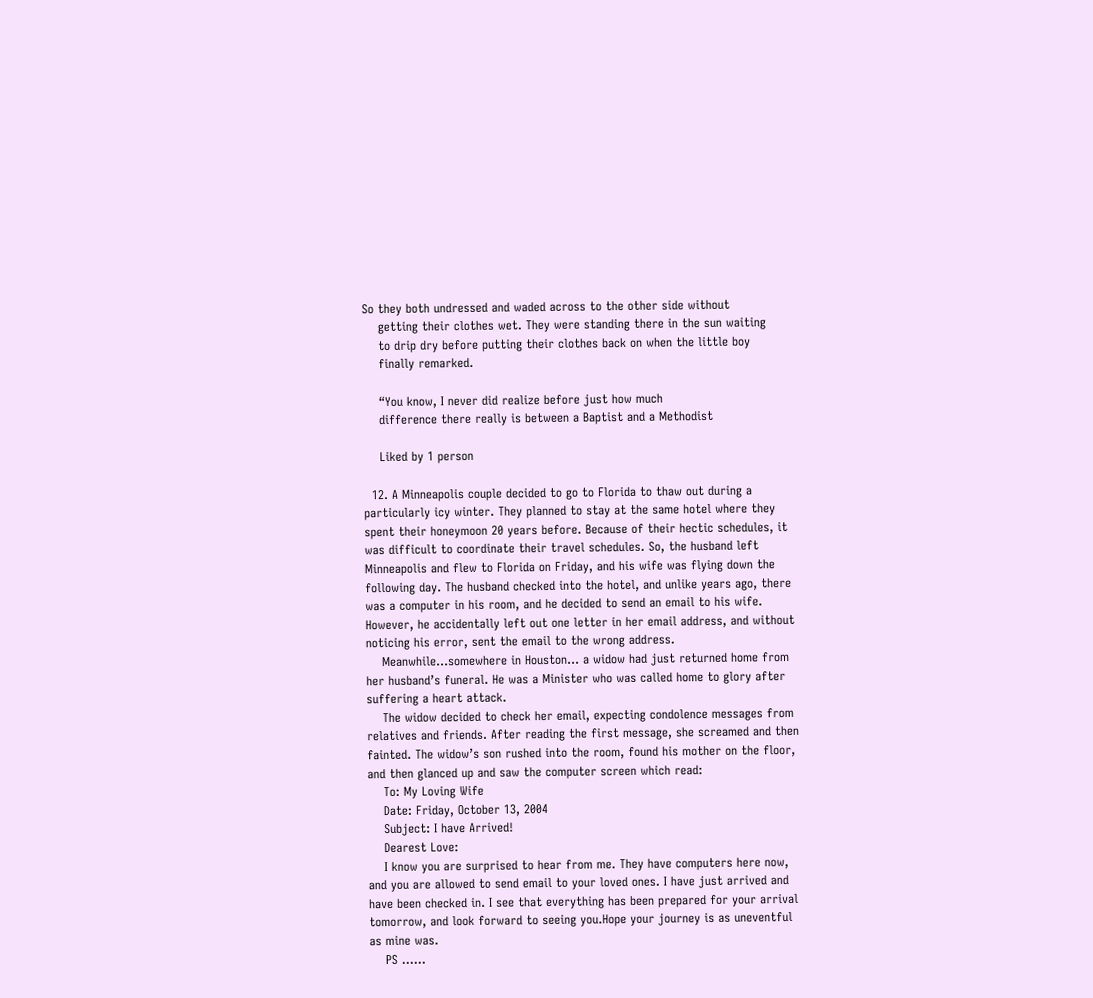So they both undressed and waded across to the other side without
    getting their clothes wet. They were standing there in the sun waiting
    to drip dry before putting their clothes back on when the little boy
    finally remarked.

    “You know, I never did realize before just how much
    difference there really is between a Baptist and a Methodist

    Liked by 1 person

  12. A Minneapolis couple decided to go to Florida to thaw out during a particularly icy winter. They planned to stay at the same hotel where they spent their honeymoon 20 years before. Because of their hectic schedules, it was difficult to coordinate their travel schedules. So, the husband left Minneapolis and flew to Florida on Friday, and his wife was flying down the following day. The husband checked into the hotel, and unlike years ago, there was a computer in his room, and he decided to send an email to his wife. However, he accidentally left out one letter in her email address, and without noticing his error, sent the email to the wrong address.
    Meanwhile…somewhere in Houston… a widow had just returned home from her husband’s funeral. He was a Minister who was called home to glory after suffering a heart attack.
    The widow decided to check her email, expecting condolence messages from relatives and friends. After reading the first message, she screamed and then fainted. The widow’s son rushed into the room, found his mother on the floor, and then glanced up and saw the computer screen which read:
    To: My Loving Wife
    Date: Friday, October 13, 2004
    Subject: I have Arrived!
    Dearest Love:
    I know you are surprised to hear from me. They have computers here now, and you are allowed to send email to your loved ones. I have just arrived and have been checked in. I see that everything has been prepared for your arrival tomorrow, and look forward to seeing you.Hope your journey is as uneventful as mine was.
    PS ……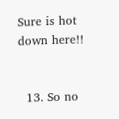Sure is hot down here!!


  13. So no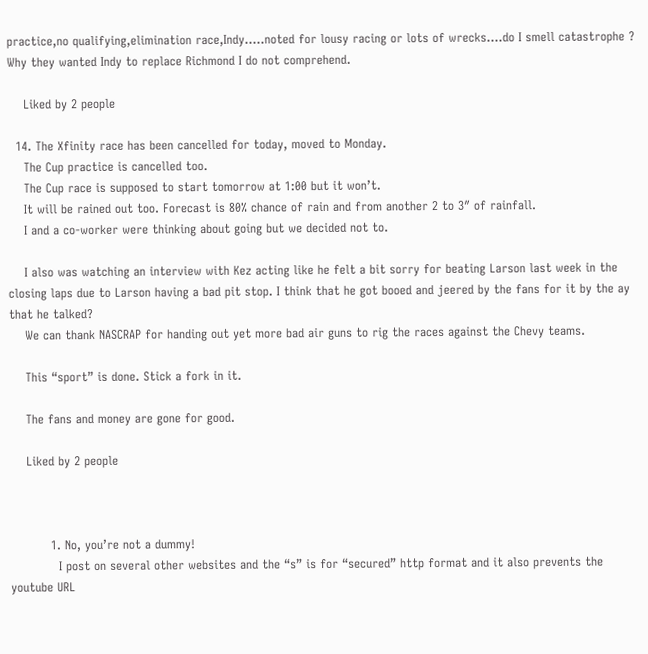practice,no qualifying,elimination race,Indy…..noted for lousy racing or lots of wrecks….do I smell catastrophe ? Why they wanted Indy to replace Richmond I do not comprehend.

    Liked by 2 people

  14. The Xfinity race has been cancelled for today, moved to Monday.
    The Cup practice is cancelled too.
    The Cup race is supposed to start tomorrow at 1:00 but it won’t.
    It will be rained out too. Forecast is 80% chance of rain and from another 2 to 3″ of rainfall.
    I and a co-worker were thinking about going but we decided not to.

    I also was watching an interview with Kez acting like he felt a bit sorry for beating Larson last week in the closing laps due to Larson having a bad pit stop. I think that he got booed and jeered by the fans for it by the ay that he talked?
    We can thank NASCRAP for handing out yet more bad air guns to rig the races against the Chevy teams.

    This “sport” is done. Stick a fork in it.

    The fans and money are gone for good.

    Liked by 2 people



          1. No, you’re not a dummy!
            I post on several other websites and the “s” is for “secured” http format and it also prevents the youtube URL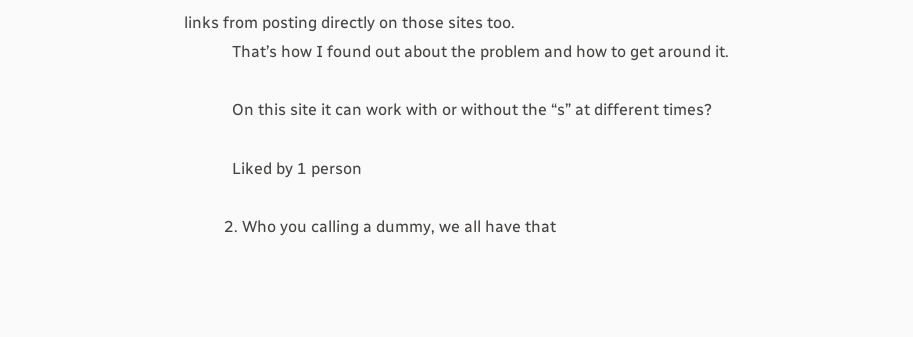links from posting directly on those sites too.
            That’s how I found out about the problem and how to get around it.

            On this site it can work with or without the “s” at different times?

            Liked by 1 person

          2. Who you calling a dummy, we all have that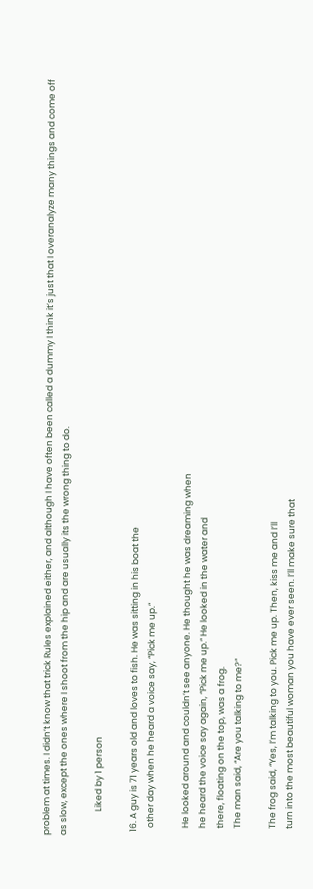problem at times. I didn’t know that trick Rules explained either, and although I have often been called a dummy I think it’s just that I overanalyze many things and come off as slow, except the ones where I shoot from the hip and are usually its the wrong thing to do.

            Liked by 1 person

  16. A guy is 71 years old and loves to fish. He was sitting in his boat the
    other day when he heard a voice say, “Pick me up.”

    He looked around and couldn’t see anyone. He thought he was dreaming when
    he heard the voice say again, “Pick me up.” He looked in the water and
    there, floating on the top, was a frog.
    The man said, “Are you talking to me?”

    The frog said, “Yes, I’m talking to you. Pick me up. Then, kiss me and I’ll
    turn into the most beautiful woman you have ever seen. I’ll make sure that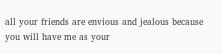all your friends are envious and jealous because you will have me as your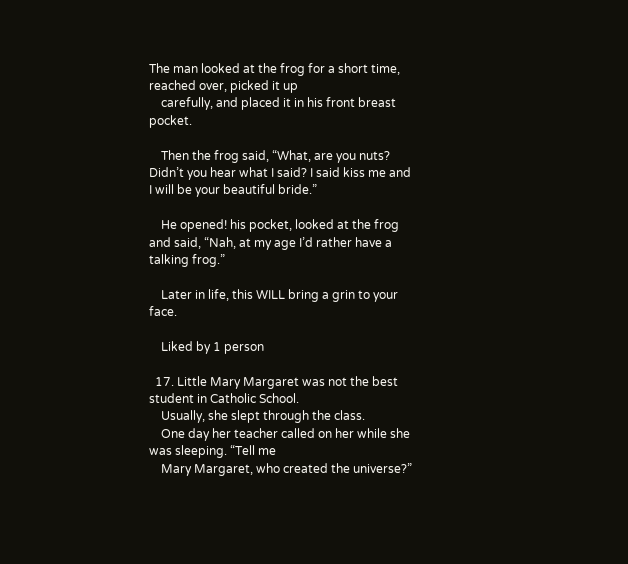The man looked at the frog for a short time, reached over, picked it up
    carefully, and placed it in his front breast pocket.

    Then the frog said, “What, are you nuts? Didn’t you hear what I said? I said kiss me and I will be your beautiful bride.”

    He opened! his pocket, looked at the frog and said, “Nah, at my age I’d rather have a talking frog.”

    Later in life, this WILL bring a grin to your face.

    Liked by 1 person

  17. Little Mary Margaret was not the best student in Catholic School.
    Usually, she slept through the class.
    One day her teacher called on her while she was sleeping. “Tell me
    Mary Margaret, who created the universe?”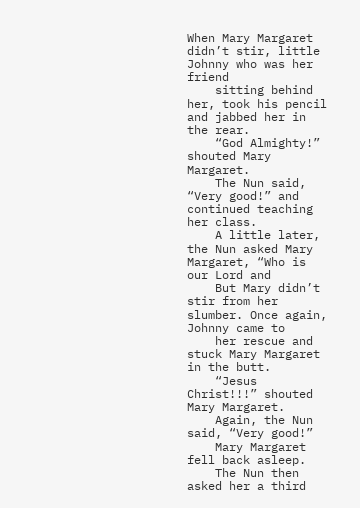When Mary Margaret didn’t stir, little Johnny who was her friend
    sitting behind her, took his pencil and jabbed her in the rear.
    “God Almighty!” shouted Mary Margaret.
    The Nun said, “Very good!” and continued teaching her class.
    A little later, the Nun asked Mary Margaret, “Who is our Lord and
    But Mary didn’t stir from her slumber. Once again, Johnny came to
    her rescue and stuck Mary Margaret in the butt.
    “Jesus Christ!!!” shouted Mary Margaret.
    Again, the Nun said, “Very good!”
    Mary Margaret fell back asleep.
    The Nun then asked her a third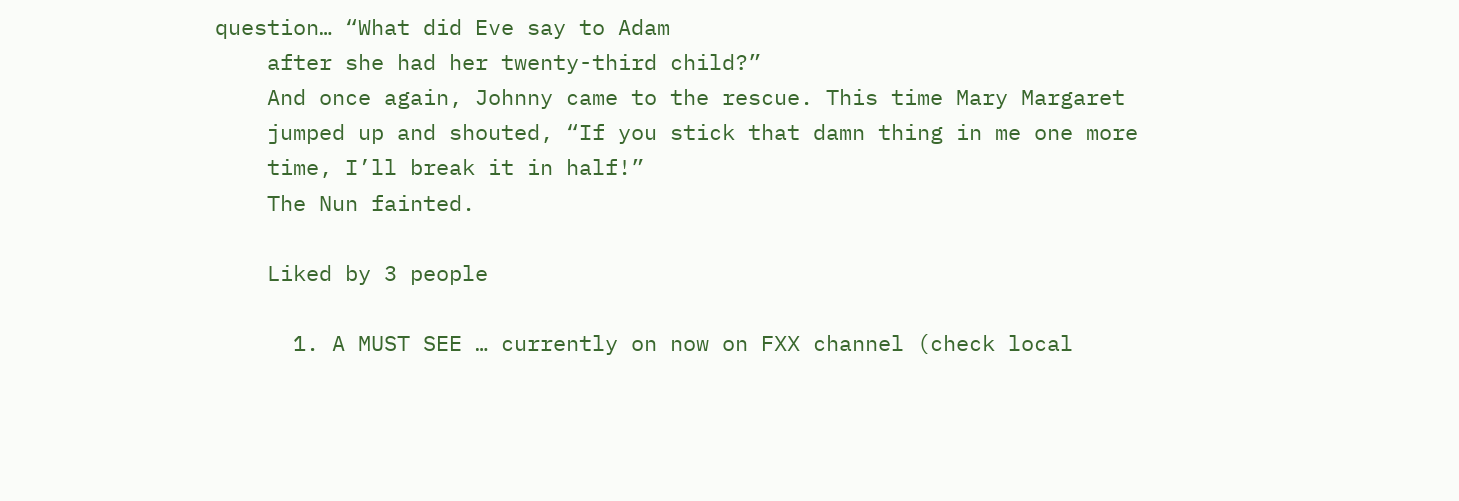question… “What did Eve say to Adam
    after she had her twenty-third child?”
    And once again, Johnny came to the rescue. This time Mary Margaret
    jumped up and shouted, “If you stick that damn thing in me one more
    time, I’ll break it in half!”
    The Nun fainted.

    Liked by 3 people

      1. A MUST SEE … currently on now on FXX channel (check local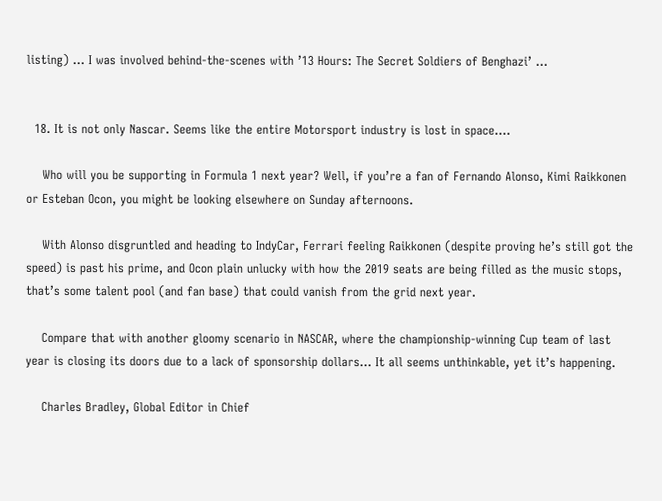listing) … I was involved behind-the-scenes with ’13 Hours: The Secret Soldiers of Benghazi’ …


  18. It is not only Nascar. Seems like the entire Motorsport industry is lost in space….

    Who will you be supporting in Formula 1 next year? Well, if you’re a fan of Fernando Alonso, Kimi Raikkonen or Esteban Ocon, you might be looking elsewhere on Sunday afternoons.

    With Alonso disgruntled and heading to IndyCar, Ferrari feeling Raikkonen (despite proving he’s still got the speed) is past his prime, and Ocon plain unlucky with how the 2019 seats are being filled as the music stops, that’s some talent pool (and fan base) that could vanish from the grid next year.

    Compare that with another gloomy scenario in NASCAR, where the championship-winning Cup team of last year is closing its doors due to a lack of sponsorship dollars… It all seems unthinkable, yet it’s happening.

    Charles Bradley, Global Editor in Chief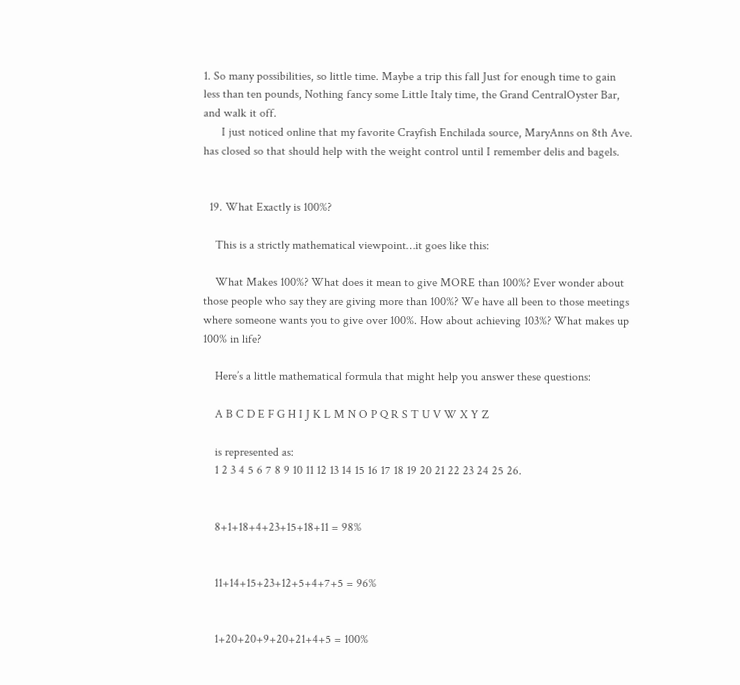1. So many possibilities, so little time. Maybe a trip this fall Just for enough time to gain less than ten pounds, Nothing fancy some Little Italy time, the Grand CentralOyster Bar, and walk it off.
      I just noticed online that my favorite Crayfish Enchilada source, MaryAnns on 8th Ave. has closed so that should help with the weight control until I remember delis and bagels.


  19. What Exactly is 100%?

    This is a strictly mathematical viewpoint…it goes like this:

    What Makes 100%? What does it mean to give MORE than 100%? Ever wonder about those people who say they are giving more than 100%? We have all been to those meetings where someone wants you to give over 100%. How about achieving 103%? What makes up 100% in life?

    Here’s a little mathematical formula that might help you answer these questions:

    A B C D E F G H I J K L M N O P Q R S T U V W X Y Z

    is represented as:
    1 2 3 4 5 6 7 8 9 10 11 12 13 14 15 16 17 18 19 20 21 22 23 24 25 26.


    8+1+18+4+23+15+18+11 = 98%


    11+14+15+23+12+5+4+7+5 = 96%


    1+20+20+9+20+21+4+5 = 100%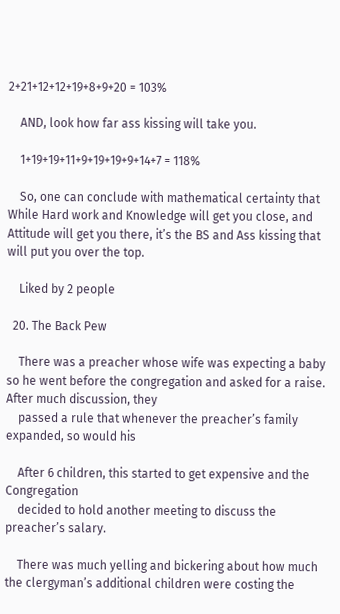2+21+12+12+19+8+9+20 = 103%

    AND, look how far ass kissing will take you.

    1+19+19+11+9+19+19+9+14+7 = 118%

    So, one can conclude with mathematical certainty that While Hard work and Knowledge will get you close, and Attitude will get you there, it’s the BS and Ass kissing that will put you over the top.

    Liked by 2 people

  20. The Back Pew

    There was a preacher whose wife was expecting a baby so he went before the congregation and asked for a raise. After much discussion, they
    passed a rule that whenever the preacher’s family expanded, so would his

    After 6 children, this started to get expensive and the Congregation
    decided to hold another meeting to discuss the preacher’s salary.

    There was much yelling and bickering about how much the clergyman’s additional children were costing the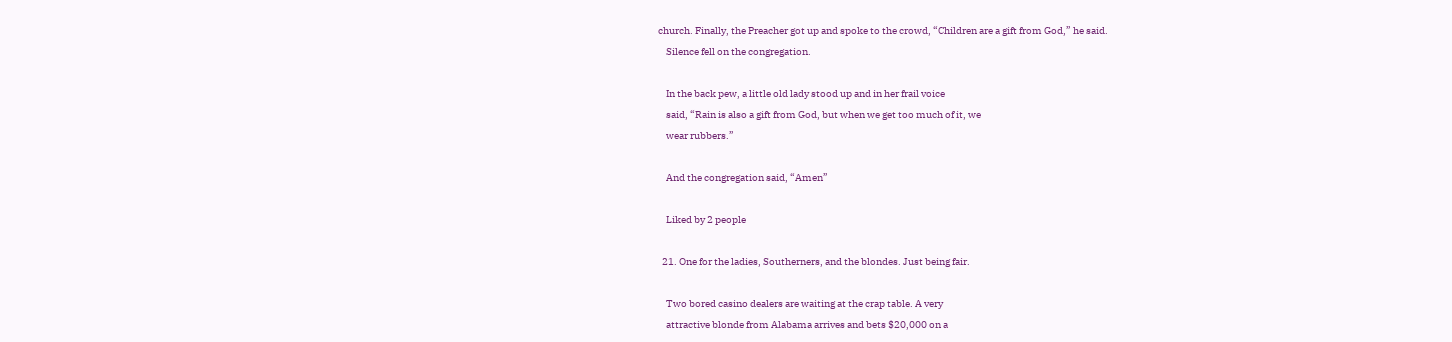church. Finally, the Preacher got up and spoke to the crowd, “Children are a gift from God,” he said.
    Silence fell on the congregation.

    In the back pew, a little old lady stood up and in her frail voice
    said, “Rain is also a gift from God, but when we get too much of it, we
    wear rubbers.”

    And the congregation said, “Amen”

    Liked by 2 people

  21. One for the ladies, Southerners, and the blondes. Just being fair.

    Two bored casino dealers are waiting at the crap table. A very
    attractive blonde from Alabama arrives and bets $20,000 on a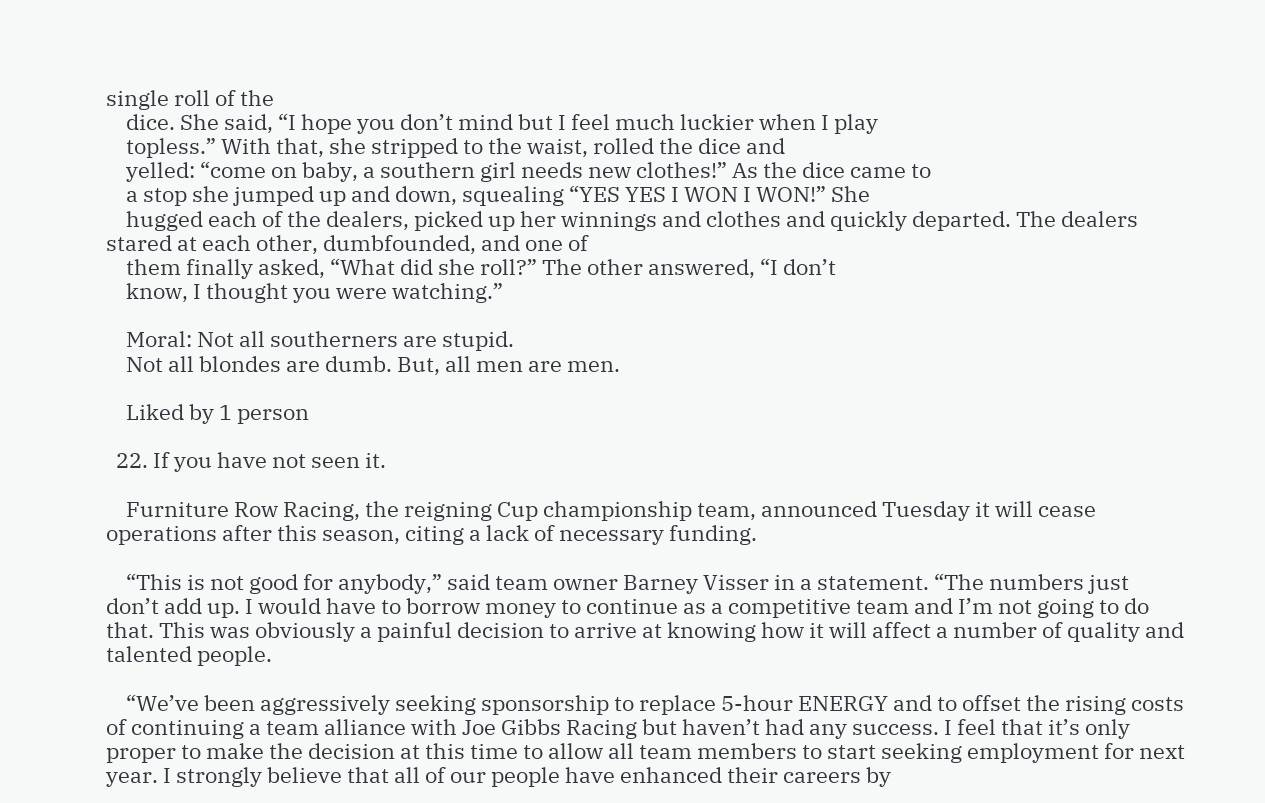single roll of the
    dice. She said, “I hope you don’t mind but I feel much luckier when I play
    topless.” With that, she stripped to the waist, rolled the dice and
    yelled: “come on baby, a southern girl needs new clothes!” As the dice came to
    a stop she jumped up and down, squealing “YES YES I WON I WON!” She
    hugged each of the dealers, picked up her winnings and clothes and quickly departed. The dealers stared at each other, dumbfounded, and one of
    them finally asked, “What did she roll?” The other answered, “I don’t
    know, I thought you were watching.”

    Moral: Not all southerners are stupid.
    Not all blondes are dumb. But, all men are men.

    Liked by 1 person

  22. If you have not seen it.

    Furniture Row Racing, the reigning Cup championship team, announced Tuesday it will cease operations after this season, citing a lack of necessary funding.

    “This is not good for anybody,” said team owner Barney Visser in a statement. “The numbers just don’t add up. I would have to borrow money to continue as a competitive team and I’m not going to do that. This was obviously a painful decision to arrive at knowing how it will affect a number of quality and talented people.

    “We’ve been aggressively seeking sponsorship to replace 5-hour ENERGY and to offset the rising costs of continuing a team alliance with Joe Gibbs Racing but haven’t had any success. I feel that it’s only proper to make the decision at this time to allow all team members to start seeking employment for next year. I strongly believe that all of our people have enhanced their careers by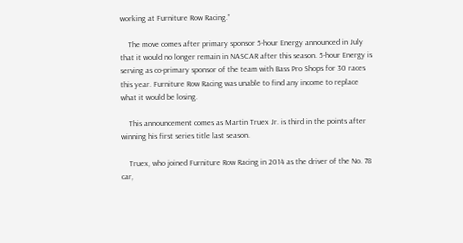working at Furniture Row Racing.”

    The move comes after primary sponsor 5-hour Energy announced in July that it would no longer remain in NASCAR after this season. 5-hour Energy is serving as co-primary sponsor of the team with Bass Pro Shops for 30 races this year. Furniture Row Racing was unable to find any income to replace what it would be losing.

    This announcement comes as Martin Truex Jr. is third in the points after winning his first series title last season.

    Truex, who joined Furniture Row Racing in 2014 as the driver of the No. 78 car,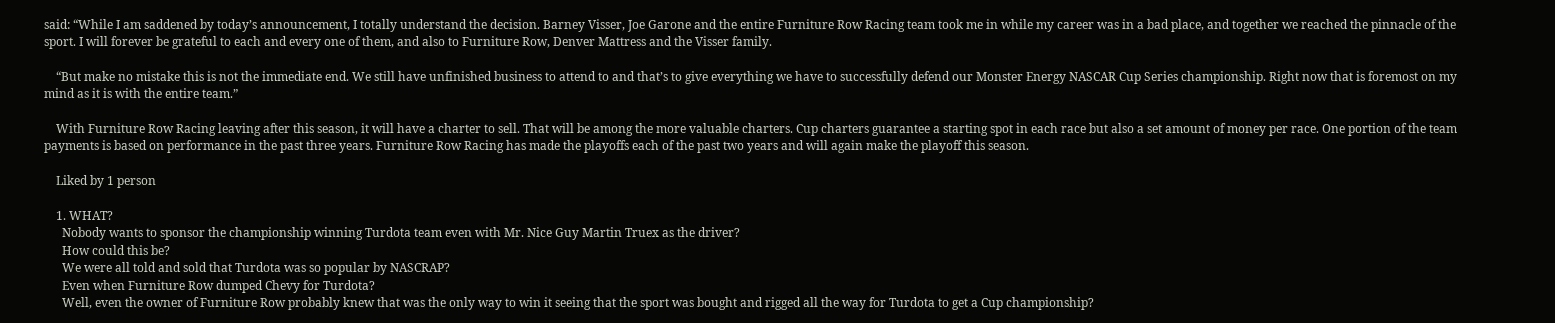said: “While I am saddened by today’s announcement, I totally understand the decision. Barney Visser, Joe Garone and the entire Furniture Row Racing team took me in while my career was in a bad place, and together we reached the pinnacle of the sport. I will forever be grateful to each and every one of them, and also to Furniture Row, Denver Mattress and the Visser family.

    “But make no mistake this is not the immediate end. We still have unfinished business to attend to and that’s to give everything we have to successfully defend our Monster Energy NASCAR Cup Series championship. Right now that is foremost on my mind as it is with the entire team.”

    With Furniture Row Racing leaving after this season, it will have a charter to sell. That will be among the more valuable charters. Cup charters guarantee a starting spot in each race but also a set amount of money per race. One portion of the team payments is based on performance in the past three years. Furniture Row Racing has made the playoffs each of the past two years and will again make the playoff this season.

    Liked by 1 person

    1. WHAT?
      Nobody wants to sponsor the championship winning Turdota team even with Mr. Nice Guy Martin Truex as the driver?
      How could this be?
      We were all told and sold that Turdota was so popular by NASCRAP?
      Even when Furniture Row dumped Chevy for Turdota?
      Well, even the owner of Furniture Row probably knew that was the only way to win it seeing that the sport was bought and rigged all the way for Turdota to get a Cup championship?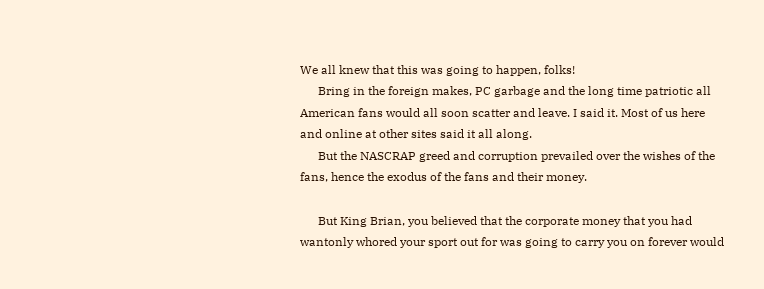We all knew that this was going to happen, folks!
      Bring in the foreign makes, PC garbage and the long time patriotic all American fans would all soon scatter and leave. I said it. Most of us here and online at other sites said it all along.
      But the NASCRAP greed and corruption prevailed over the wishes of the fans, hence the exodus of the fans and their money.

      But King Brian, you believed that the corporate money that you had wantonly whored your sport out for was going to carry you on forever would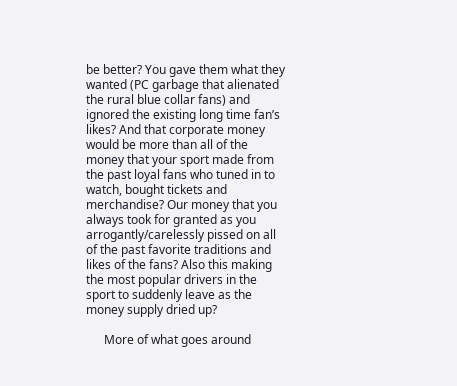be better? You gave them what they wanted (PC garbage that alienated the rural blue collar fans) and ignored the existing long time fan’s likes? And that corporate money would be more than all of the money that your sport made from the past loyal fans who tuned in to watch, bought tickets and merchandise? Our money that you always took for granted as you arrogantly/carelessly pissed on all of the past favorite traditions and likes of the fans? Also this making the most popular drivers in the sport to suddenly leave as the money supply dried up?

      More of what goes around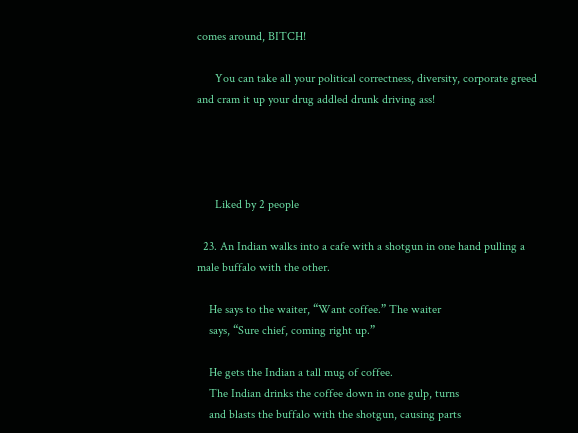comes around, BITCH!

      You can take all your political correctness, diversity, corporate greed and cram it up your drug addled drunk driving ass!




      Liked by 2 people

  23. An Indian walks into a cafe with a shotgun in one hand pulling a male buffalo with the other.

    He says to the waiter, “Want coffee.” The waiter
    says, “Sure chief, coming right up.”

    He gets the Indian a tall mug of coffee.
    The Indian drinks the coffee down in one gulp, turns
    and blasts the buffalo with the shotgun, causing parts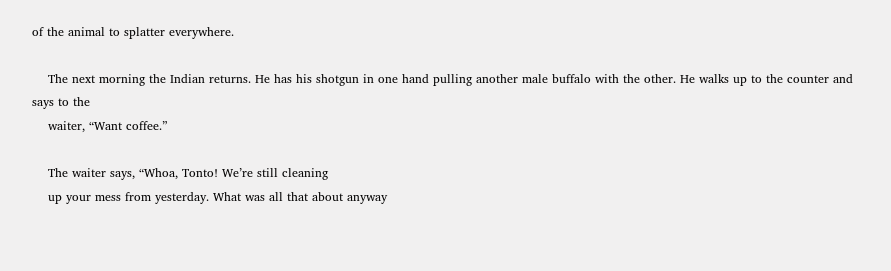of the animal to splatter everywhere.

    The next morning the Indian returns. He has his shotgun in one hand pulling another male buffalo with the other. He walks up to the counter and says to the
    waiter, “Want coffee.”

    The waiter says, “Whoa, Tonto! We’re still cleaning
    up your mess from yesterday. What was all that about anyway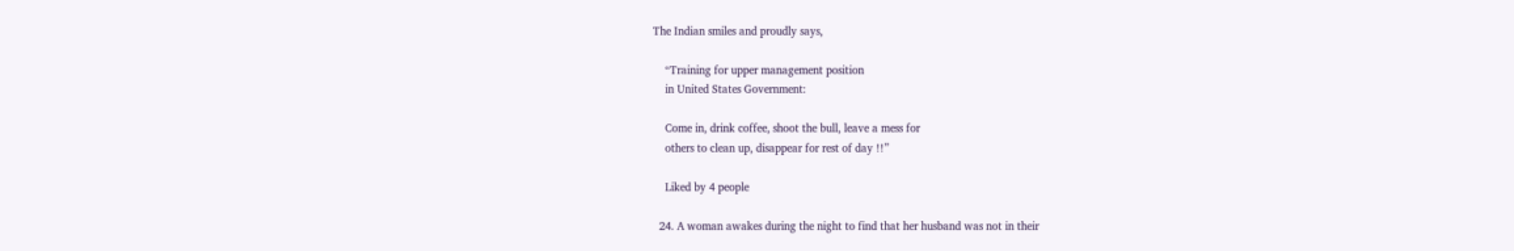The Indian smiles and proudly says,

    “Training for upper management position
    in United States Government:

    Come in, drink coffee, shoot the bull, leave a mess for
    others to clean up, disappear for rest of day !!”

    Liked by 4 people

  24. A woman awakes during the night to find that her husband was not in their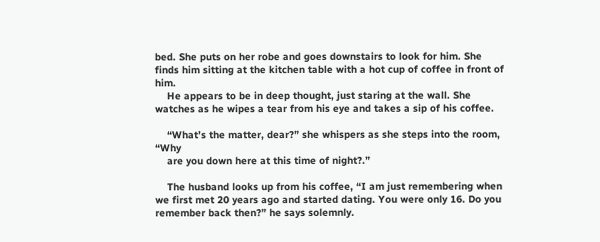bed. She puts on her robe and goes downstairs to look for him. She finds him sitting at the kitchen table with a hot cup of coffee in front of him.
    He appears to be in deep thought, just staring at the wall. She watches as he wipes a tear from his eye and takes a sip of his coffee.

    “What’s the matter, dear?” she whispers as she steps into the room, “Why
    are you down here at this time of night?.”

    The husband looks up from his coffee, “I am just remembering when we first met 20 years ago and started dating. You were only 16. Do you remember back then?” he says solemnly.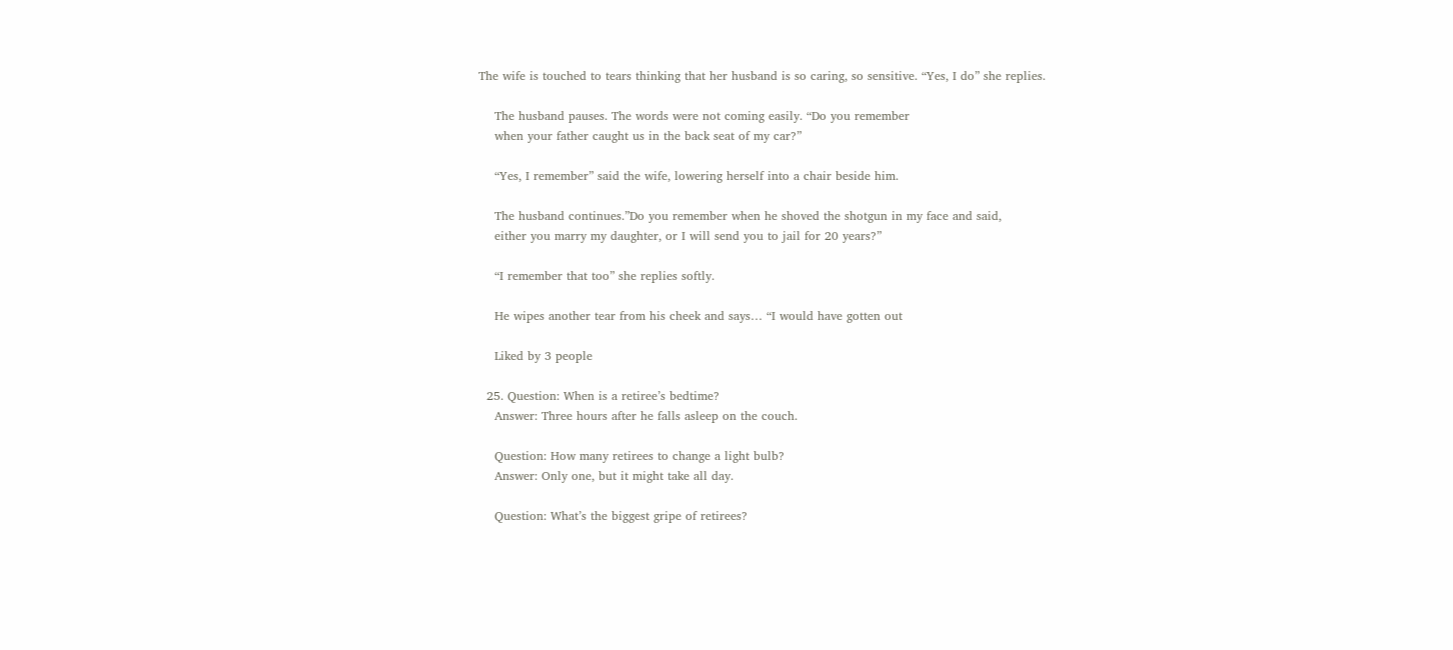The wife is touched to tears thinking that her husband is so caring, so sensitive. “Yes, I do” she replies.

    The husband pauses. The words were not coming easily. “Do you remember
    when your father caught us in the back seat of my car?”

    “Yes, I remember” said the wife, lowering herself into a chair beside him.

    The husband continues.”Do you remember when he shoved the shotgun in my face and said,
    either you marry my daughter, or I will send you to jail for 20 years?”

    “I remember that too” she replies softly.

    He wipes another tear from his cheek and says… “I would have gotten out

    Liked by 3 people

  25. Question: When is a retiree’s bedtime?
    Answer: Three hours after he falls asleep on the couch.

    Question: How many retirees to change a light bulb?
    Answer: Only one, but it might take all day.

    Question: What’s the biggest gripe of retirees?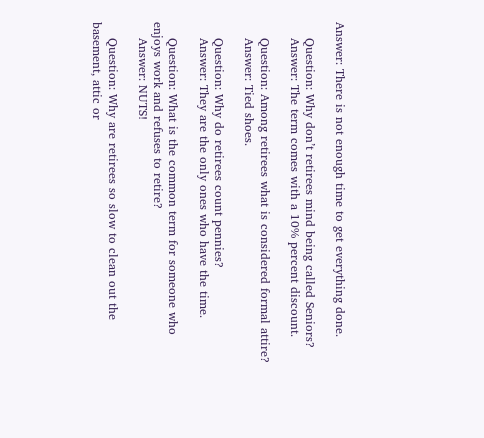Answer: There is not enough time to get everything done.

    Question: Why don’t retirees mind being called Seniors?
    Answer: The term comes with a 10% percent discount.

    Question: Among retirees what is considered formal attire?
    Answer: Tied shoes.

    Question: Why do retirees count pennies?
    Answer: They are the only ones who have the time.

    Question: What is the common term for someone who enjoys work and refuses to retire?
    Answer: NUTS!

    Question: Why are retirees so slow to clean out the basement, attic or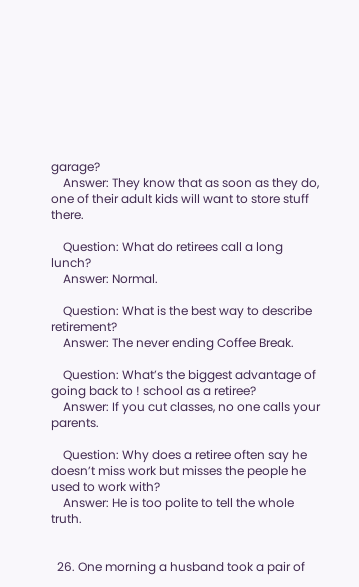garage?
    Answer: They know that as soon as they do, one of their adult kids will want to store stuff there.

    Question: What do retirees call a long lunch?
    Answer: Normal.

    Question: What is the best way to describe retirement?
    Answer: The never ending Coffee Break.

    Question: What’s the biggest advantage of going back to ! school as a retiree?
    Answer: If you cut classes, no one calls your parents.

    Question: Why does a retiree often say he doesn’t miss work but misses the people he used to work with?
    Answer: He is too polite to tell the whole truth.


  26. One morning a husband took a pair of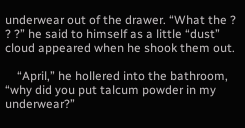underwear out of the drawer. “What the ? ? ?” he said to himself as a little “dust” cloud appeared when he shook them out.

    “April,” he hollered into the bathroom, “why did you put talcum powder in my underwear?”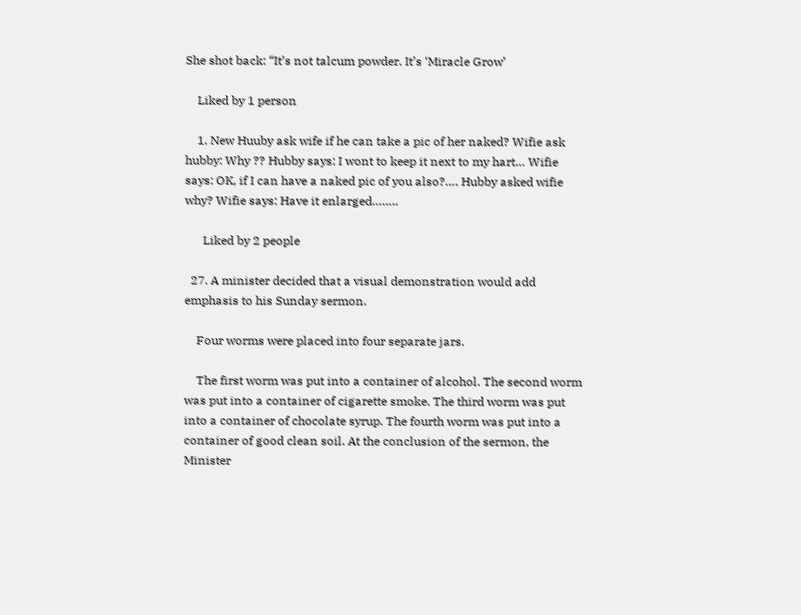She shot back: “It’s not talcum powder. It’s ‘Miracle Grow’

    Liked by 1 person

    1. New Huuby ask wife if he can take a pic of her naked? Wifie ask hubby: Why ?? Hubby says: I wont to keep it next to my hart… Wifie says: OK, if I can have a naked pic of you also?…. Hubby asked wifie why? Wifie says: Have it enlarged……..

      Liked by 2 people

  27. A minister decided that a visual demonstration would add emphasis to his Sunday sermon.

    Four worms were placed into four separate jars.

    The first worm was put into a container of alcohol. The second worm was put into a container of cigarette smoke. The third worm was put into a container of chocolate syrup. The fourth worm was put into a container of good clean soil. At the conclusion of the sermon, the Minister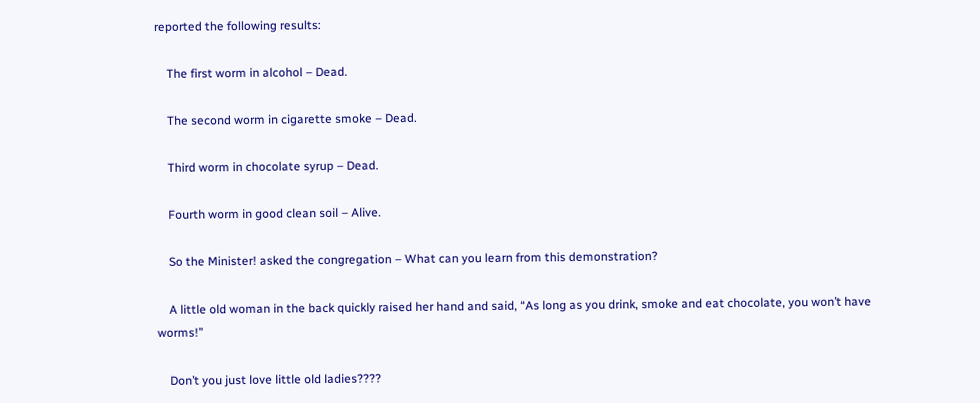reported the following results:

    The first worm in alcohol – Dead.

    The second worm in cigarette smoke – Dead.

    Third worm in chocolate syrup – Dead.

    Fourth worm in good clean soil – Alive.

    So the Minister! asked the congregation – What can you learn from this demonstration?

    A little old woman in the back quickly raised her hand and said, “As long as you drink, smoke and eat chocolate, you won’t have worms!”

    Don’t you just love little old ladies????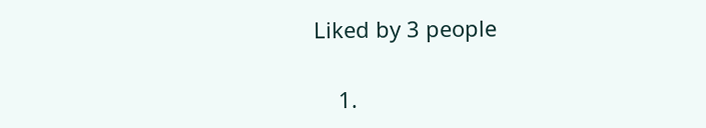Liked by 3 people

    1.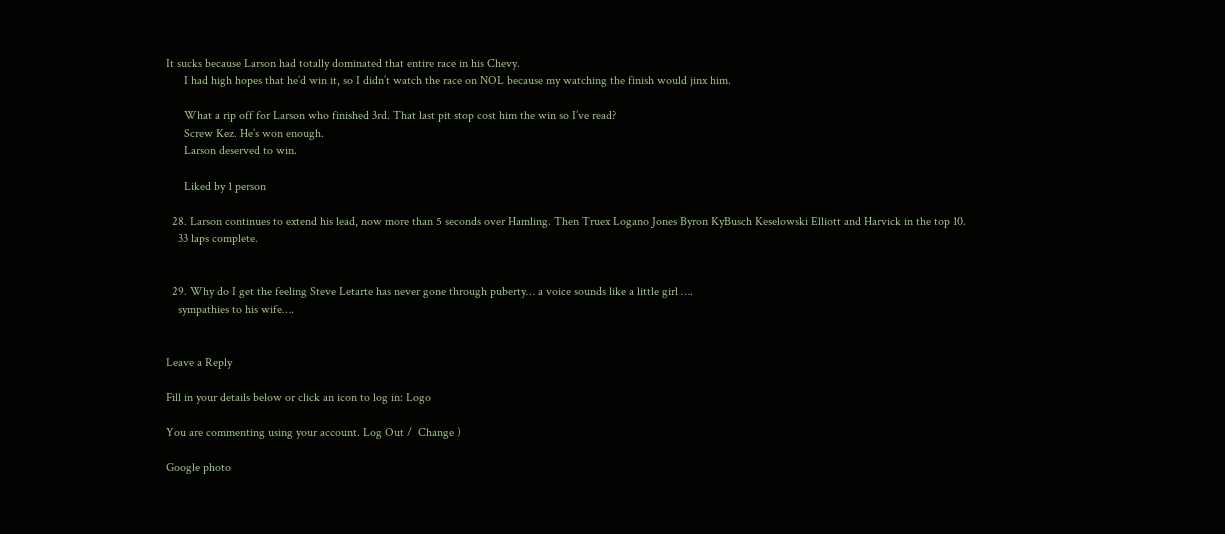It sucks because Larson had totally dominated that entire race in his Chevy.
      I had high hopes that he’d win it, so I didn’t watch the race on NOL because my watching the finish would jinx him.

      What a rip off for Larson who finished 3rd. That last pit stop cost him the win so I’ve read?
      Screw Kez. He’s won enough.
      Larson deserved to win.

      Liked by 1 person

  28. Larson continues to extend his lead, now more than 5 seconds over Hamling. Then Truex Logano Jones Byron KyBusch Keselowski Elliott and Harvick in the top 10.
    33 laps complete.


  29. Why do I get the feeling Steve Letarte has never gone through puberty… a voice sounds like a little girl ….
    sympathies to his wife….


Leave a Reply

Fill in your details below or click an icon to log in: Logo

You are commenting using your account. Log Out /  Change )

Google photo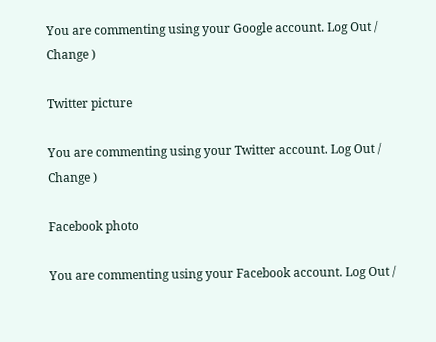You are commenting using your Google account. Log Out /  Change )

Twitter picture

You are commenting using your Twitter account. Log Out /  Change )

Facebook photo

You are commenting using your Facebook account. Log Out /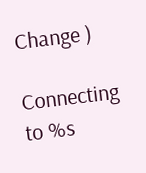Change )

Connecting to %s